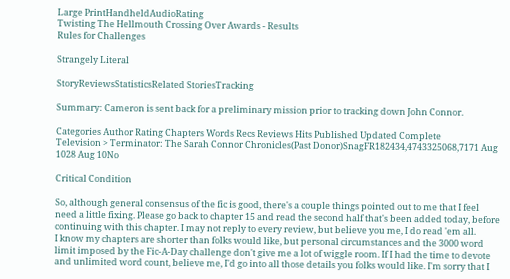Large PrintHandheldAudioRating
Twisting The Hellmouth Crossing Over Awards - Results
Rules for Challenges

Strangely Literal

StoryReviewsStatisticsRelated StoriesTracking

Summary: Cameron is sent back for a preliminary mission prior to tracking down John Connor.

Categories Author Rating Chapters Words Recs Reviews Hits Published Updated Complete
Television > Terminator: The Sarah Connor Chronicles(Past Donor)SnagFR182434,4743325068,7171 Aug 1028 Aug 10No

Critical Condition

So, although general consensus of the fic is good, there's a couple things pointed out to me that I feel need a little fixing. Please go back to chapter 15 and read the second half that's been added today, before continuing with this chapter. I may not reply to every review, but believe you me, I do read 'em all.
I know my chapters are shorter than folks would like, but personal circumstances and the 3000 word limit imposed by the Fic-A-Day challenge don't give me a lot of wiggle room. If I had the time to devote and unlimited word count, believe me, I'd go into all those details you folks would like. I'm sorry that I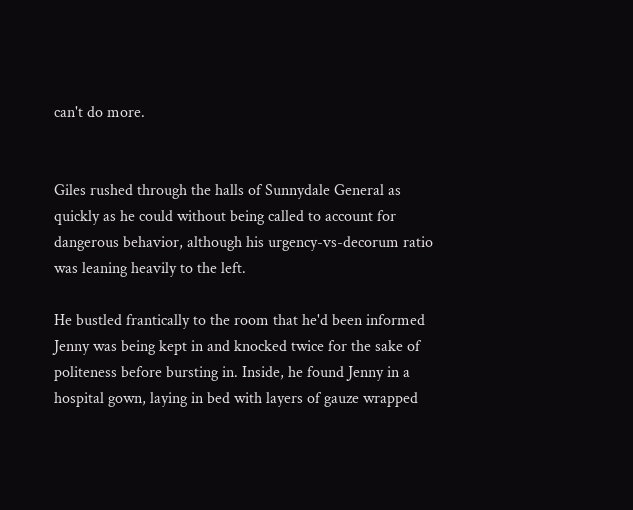can't do more.


Giles rushed through the halls of Sunnydale General as quickly as he could without being called to account for dangerous behavior, although his urgency-vs-decorum ratio was leaning heavily to the left.

He bustled frantically to the room that he'd been informed Jenny was being kept in and knocked twice for the sake of politeness before bursting in. Inside, he found Jenny in a hospital gown, laying in bed with layers of gauze wrapped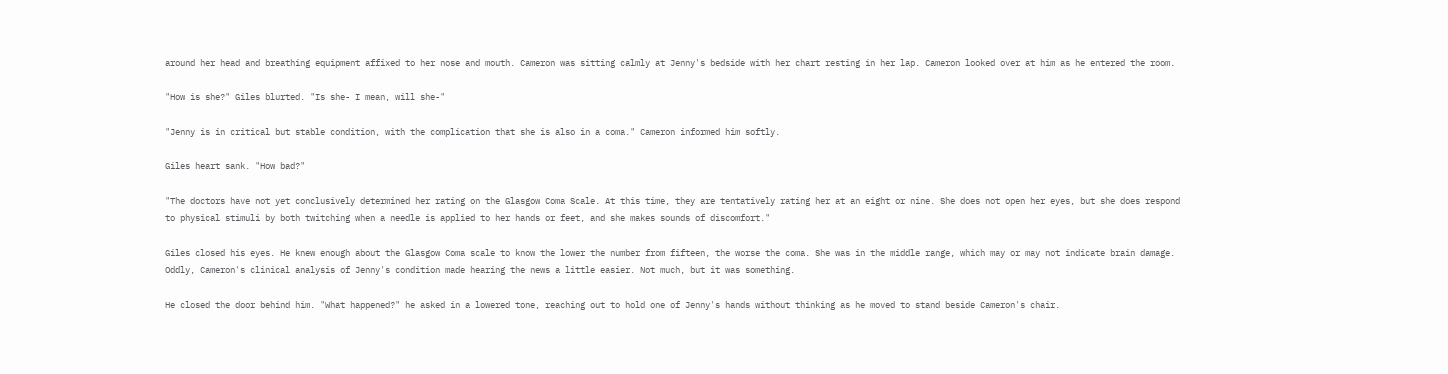around her head and breathing equipment affixed to her nose and mouth. Cameron was sitting calmly at Jenny's bedside with her chart resting in her lap. Cameron looked over at him as he entered the room.

"How is she?" Giles blurted. "Is she- I mean, will she-"

"Jenny is in critical but stable condition, with the complication that she is also in a coma." Cameron informed him softly.

Giles heart sank. "How bad?"

"The doctors have not yet conclusively determined her rating on the Glasgow Coma Scale. At this time, they are tentatively rating her at an eight or nine. She does not open her eyes, but she does respond to physical stimuli by both twitching when a needle is applied to her hands or feet, and she makes sounds of discomfort."

Giles closed his eyes. He knew enough about the Glasgow Coma scale to know the lower the number from fifteen, the worse the coma. She was in the middle range, which may or may not indicate brain damage. Oddly, Cameron's clinical analysis of Jenny's condition made hearing the news a little easier. Not much, but it was something.

He closed the door behind him. "What happened?" he asked in a lowered tone, reaching out to hold one of Jenny's hands without thinking as he moved to stand beside Cameron's chair.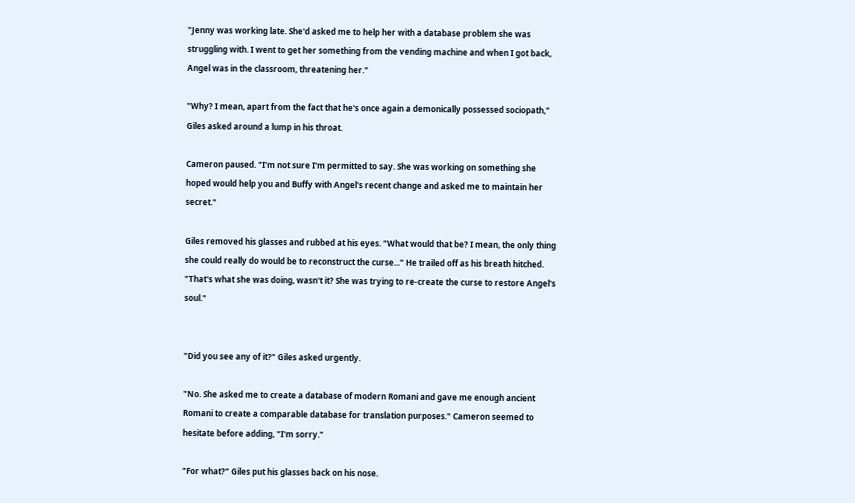"Jenny was working late. She'd asked me to help her with a database problem she was struggling with. I went to get her something from the vending machine and when I got back, Angel was in the classroom, threatening her."

"Why? I mean, apart from the fact that he's once again a demonically possessed sociopath," Giles asked around a lump in his throat.

Cameron paused. "I'm not sure I'm permitted to say. She was working on something she hoped would help you and Buffy with Angel's recent change and asked me to maintain her secret."

Giles removed his glasses and rubbed at his eyes. "What would that be? I mean, the only thing she could really do would be to reconstruct the curse..." He trailed off as his breath hitched. "That's what she was doing, wasn't it? She was trying to re-create the curse to restore Angel's soul."


"Did you see any of it?" Giles asked urgently.

"No. She asked me to create a database of modern Romani and gave me enough ancient Romani to create a comparable database for translation purposes." Cameron seemed to hesitate before adding, "I'm sorry."

"For what?" Giles put his glasses back on his nose.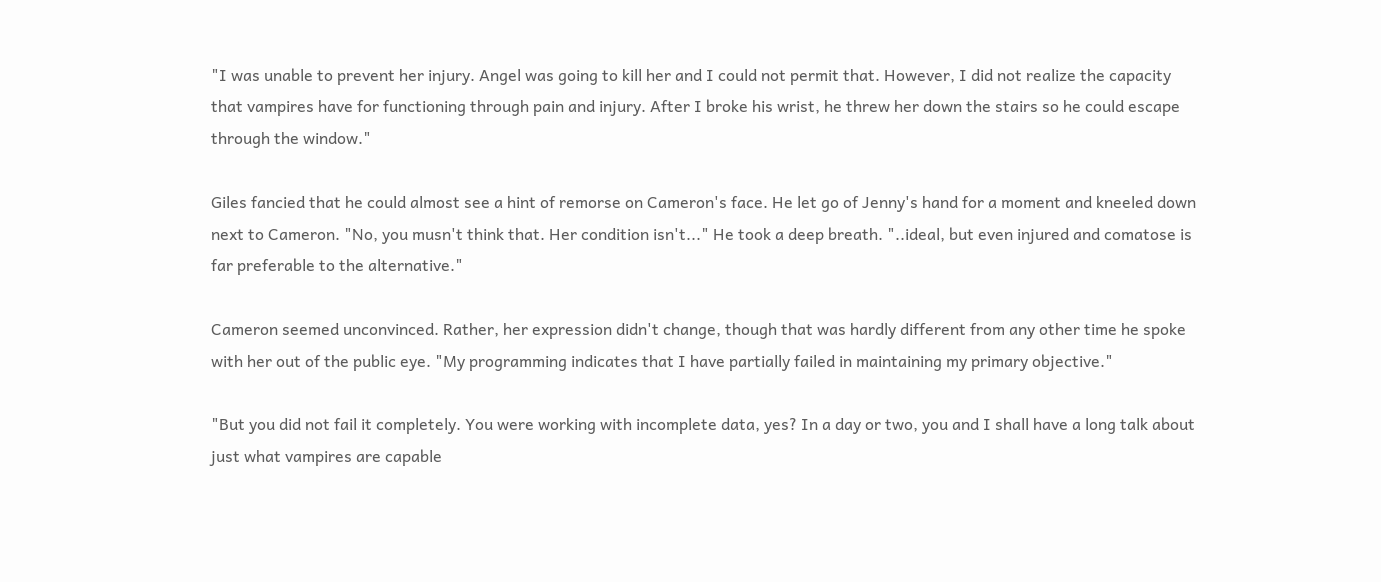"I was unable to prevent her injury. Angel was going to kill her and I could not permit that. However, I did not realize the capacity that vampires have for functioning through pain and injury. After I broke his wrist, he threw her down the stairs so he could escape through the window."

Giles fancied that he could almost see a hint of remorse on Cameron's face. He let go of Jenny's hand for a moment and kneeled down next to Cameron. "No, you musn't think that. Her condition isn't..." He took a deep breath. "..ideal, but even injured and comatose is far preferable to the alternative."

Cameron seemed unconvinced. Rather, her expression didn't change, though that was hardly different from any other time he spoke with her out of the public eye. "My programming indicates that I have partially failed in maintaining my primary objective."

"But you did not fail it completely. You were working with incomplete data, yes? In a day or two, you and I shall have a long talk about just what vampires are capable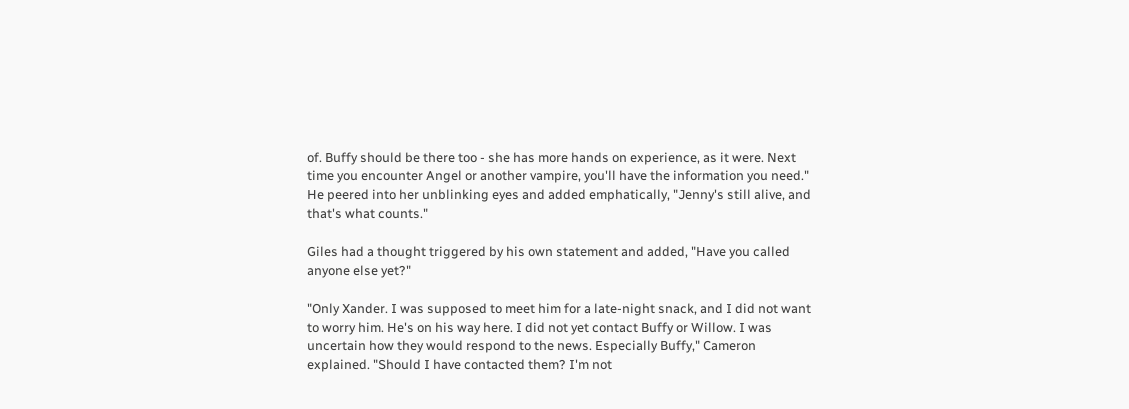of. Buffy should be there too - she has more hands on experience, as it were. Next time you encounter Angel or another vampire, you'll have the information you need." He peered into her unblinking eyes and added emphatically, "Jenny's still alive, and that's what counts."

Giles had a thought triggered by his own statement and added, "Have you called anyone else yet?"

"Only Xander. I was supposed to meet him for a late-night snack, and I did not want to worry him. He's on his way here. I did not yet contact Buffy or Willow. I was uncertain how they would respond to the news. Especially Buffy," Cameron explained. "Should I have contacted them? I'm not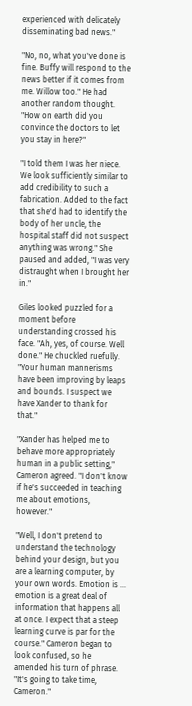experienced with delicately disseminating bad news."

"No, no, what you've done is fine. Buffy will respond to the news better if it comes from me. Willow too." He had another random thought. "How on earth did you convince the doctors to let you stay in here?"

"I told them I was her niece. We look sufficiently similar to add credibility to such a fabrication. Added to the fact that she'd had to identify the body of her uncle, the hospital staff did not suspect anything was wrong." She paused and added, "I was very distraught when I brought her in."

Giles looked puzzled for a moment before understanding crossed his face. "Ah, yes, of course. Well done." He chuckled ruefully. "Your human mannerisms have been improving by leaps and bounds. I suspect we have Xander to thank for that."

"Xander has helped me to behave more appropriately human in a public setting," Cameron agreed. "I don't know if he's succeeded in teaching me about emotions, however."

"Well, I don't pretend to understand the technology behind your design, but you are a learning computer, by your own words. Emotion is ... emotion is a great deal of information that happens all at once. I expect that a steep learning curve is par for the course." Cameron began to look confused, so he amended his turn of phrase. "It's going to take time, Cameron."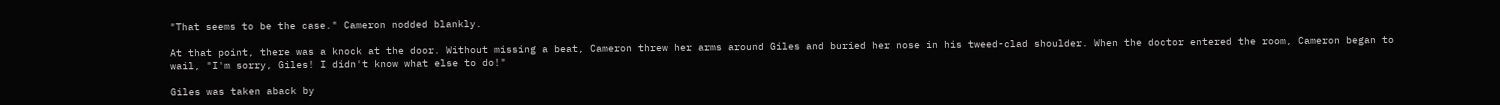"That seems to be the case." Cameron nodded blankly.

At that point, there was a knock at the door. Without missing a beat, Cameron threw her arms around Giles and buried her nose in his tweed-clad shoulder. When the doctor entered the room, Cameron began to wail, "I'm sorry, Giles! I didn't know what else to do!"

Giles was taken aback by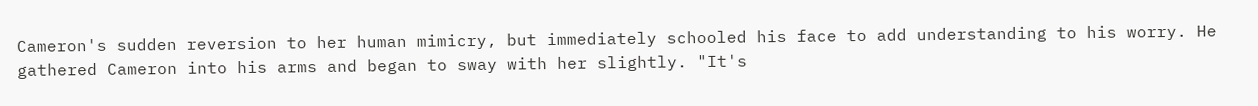Cameron's sudden reversion to her human mimicry, but immediately schooled his face to add understanding to his worry. He gathered Cameron into his arms and began to sway with her slightly. "It's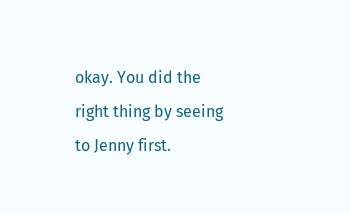okay. You did the right thing by seeing to Jenny first.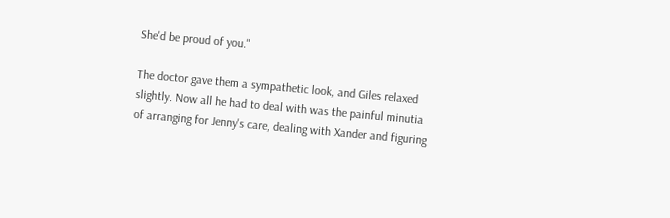She'd be proud of you."

The doctor gave them a sympathetic look, and Giles relaxed slightly. Now all he had to deal with was the painful minutia of arranging for Jenny's care, dealing with Xander and figuring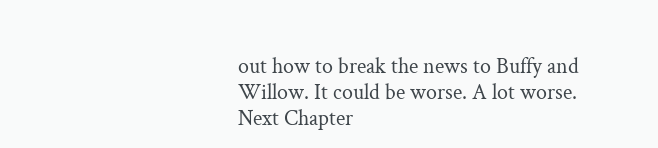out how to break the news to Buffy and Willow. It could be worse. A lot worse.
Next Chapter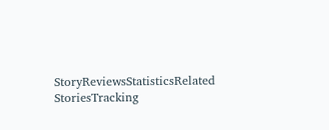StoryReviewsStatisticsRelated StoriesTracking